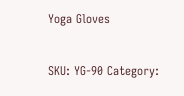Yoga Gloves


SKU: YG-90 Category: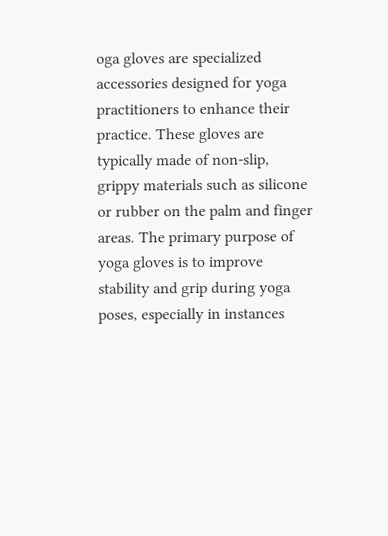oga gloves are specialized accessories designed for yoga practitioners to enhance their practice. These gloves are typically made of non-slip, grippy materials such as silicone or rubber on the palm and finger areas. The primary purpose of yoga gloves is to improve stability and grip during yoga poses, especially in instances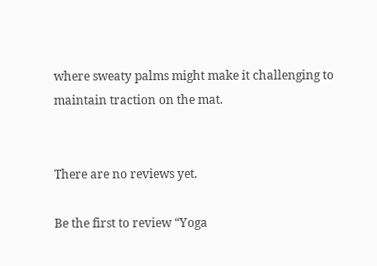where sweaty palms might make it challenging to maintain traction on the mat.


There are no reviews yet.

Be the first to review “Yoga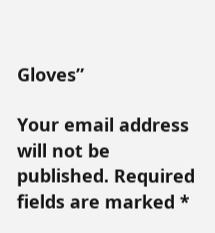Gloves”

Your email address will not be published. Required fields are marked *